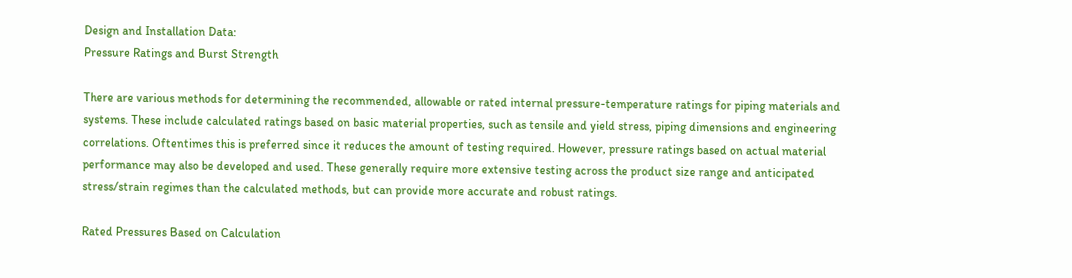Design and Installation Data:
Pressure Ratings and Burst Strength

There are various methods for determining the recommended, allowable or rated internal pressure-temperature ratings for piping materials and systems. These include calculated ratings based on basic material properties, such as tensile and yield stress, piping dimensions and engineering correlations. Oftentimes this is preferred since it reduces the amount of testing required. However, pressure ratings based on actual material performance may also be developed and used. These generally require more extensive testing across the product size range and anticipated stress/strain regimes than the calculated methods, but can provide more accurate and robust ratings.

Rated Pressures Based on Calculation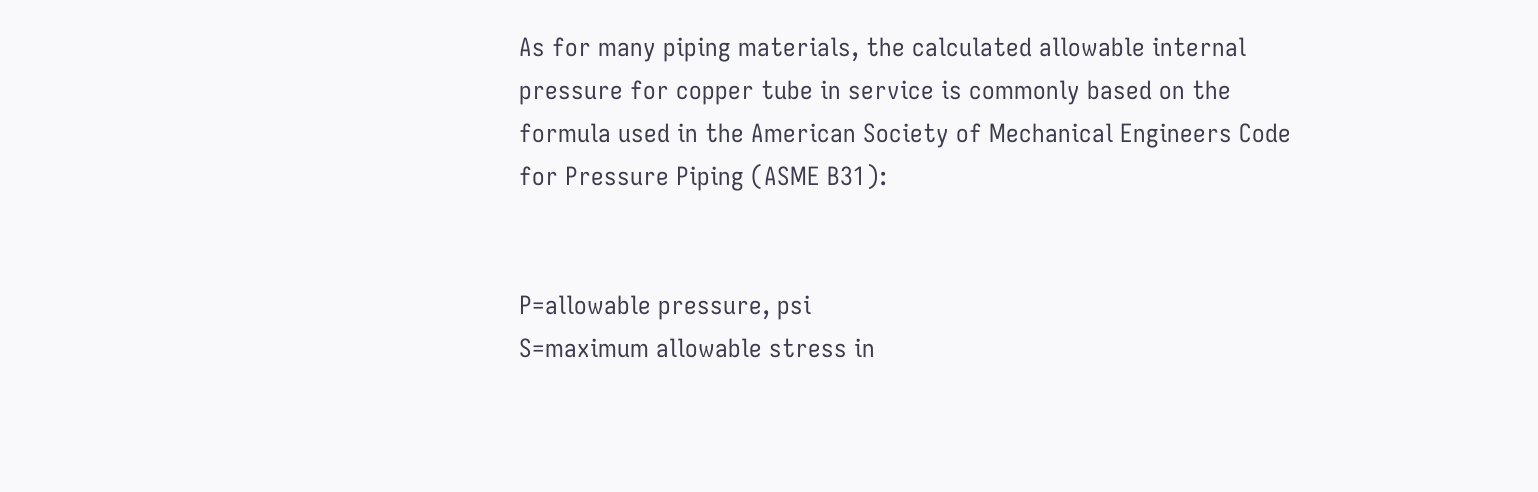As for many piping materials, the calculated allowable internal pressure for copper tube in service is commonly based on the formula used in the American Society of Mechanical Engineers Code for Pressure Piping (ASME B31):


P=allowable pressure, psi
S=maximum allowable stress in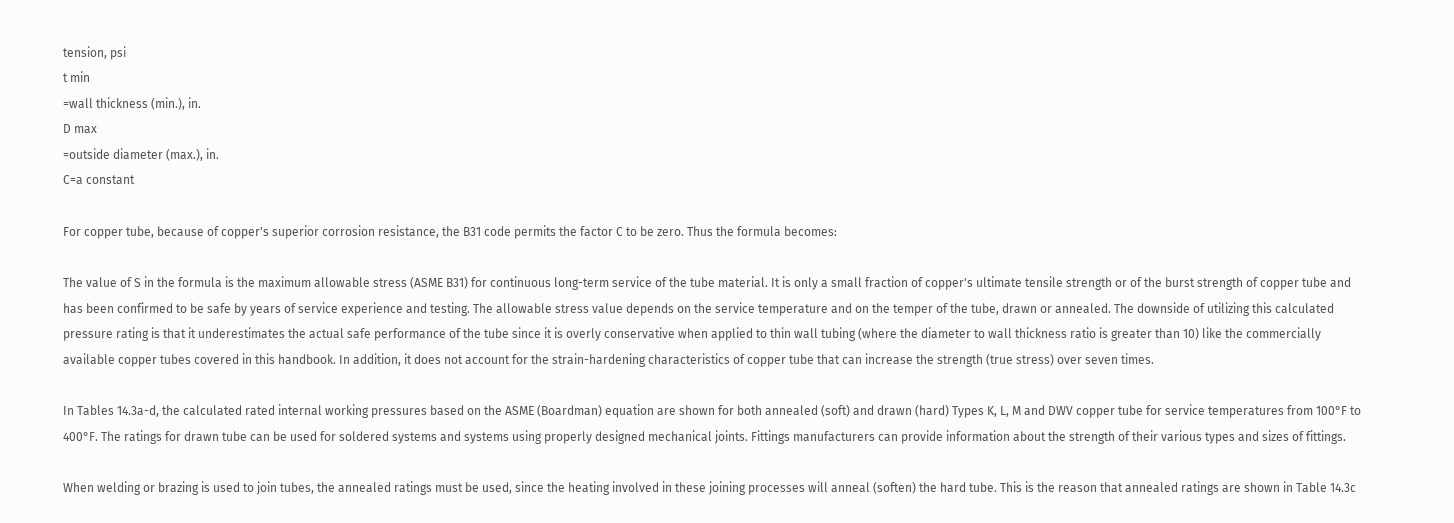tension, psi
t min
=wall thickness (min.), in.
D max
=outside diameter (max.), in.
C=a constant

For copper tube, because of copper's superior corrosion resistance, the B31 code permits the factor C to be zero. Thus the formula becomes:

The value of S in the formula is the maximum allowable stress (ASME B31) for continuous long-term service of the tube material. It is only a small fraction of copper's ultimate tensile strength or of the burst strength of copper tube and has been confirmed to be safe by years of service experience and testing. The allowable stress value depends on the service temperature and on the temper of the tube, drawn or annealed. The downside of utilizing this calculated pressure rating is that it underestimates the actual safe performance of the tube since it is overly conservative when applied to thin wall tubing (where the diameter to wall thickness ratio is greater than 10) like the commercially available copper tubes covered in this handbook. In addition, it does not account for the strain-hardening characteristics of copper tube that can increase the strength (true stress) over seven times.

In Tables 14.3a-d, the calculated rated internal working pressures based on the ASME (Boardman) equation are shown for both annealed (soft) and drawn (hard) Types K, L, M and DWV copper tube for service temperatures from 100°F to 400°F. The ratings for drawn tube can be used for soldered systems and systems using properly designed mechanical joints. Fittings manufacturers can provide information about the strength of their various types and sizes of fittings.

When welding or brazing is used to join tubes, the annealed ratings must be used, since the heating involved in these joining processes will anneal (soften) the hard tube. This is the reason that annealed ratings are shown in Table 14.3c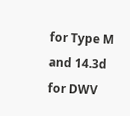for Type M and 14.3d for DWV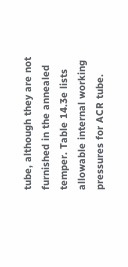tube, although they are not furnished in the annealed temper. Table 14.3e lists allowable internal working pressures for ACR tube.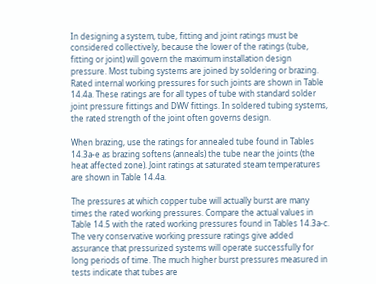In designing a system, tube, fitting and joint ratings must be considered collectively, because the lower of the ratings (tube, fitting or joint) will govern the maximum installation design pressure. Most tubing systems are joined by soldering or brazing. Rated internal working pressures for such joints are shown in Table 14.4a. These ratings are for all types of tube with standard solder joint pressure fittings and DWV fittings. In soldered tubing systems, the rated strength of the joint often governs design.

When brazing, use the ratings for annealed tube found in Tables 14.3a-e as brazing softens (anneals) the tube near the joints (the heat affected zone). Joint ratings at saturated steam temperatures are shown in Table 14.4a.

The pressures at which copper tube will actually burst are many times the rated working pressures. Compare the actual values in Table 14.5 with the rated working pressures found in Tables 14.3a-c. The very conservative working pressure ratings give added assurance that pressurized systems will operate successfully for long periods of time. The much higher burst pressures measured in tests indicate that tubes are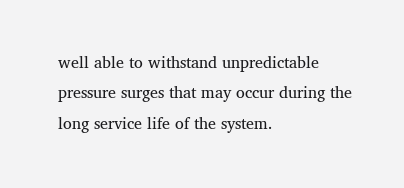well able to withstand unpredictable pressure surges that may occur during the long service life of the system.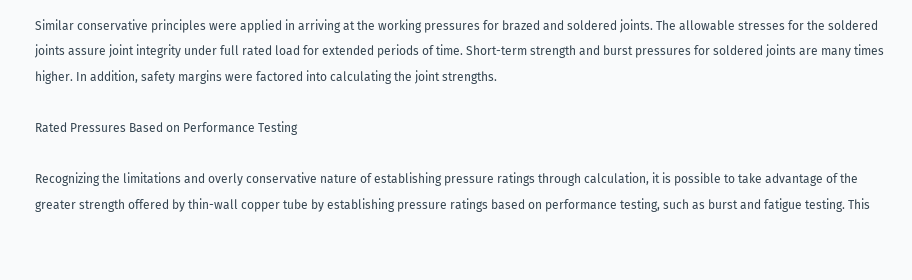Similar conservative principles were applied in arriving at the working pressures for brazed and soldered joints. The allowable stresses for the soldered joints assure joint integrity under full rated load for extended periods of time. Short-term strength and burst pressures for soldered joints are many times higher. In addition, safety margins were factored into calculating the joint strengths.

Rated Pressures Based on Performance Testing

Recognizing the limitations and overly conservative nature of establishing pressure ratings through calculation, it is possible to take advantage of the greater strength offered by thin-wall copper tube by establishing pressure ratings based on performance testing, such as burst and fatigue testing. This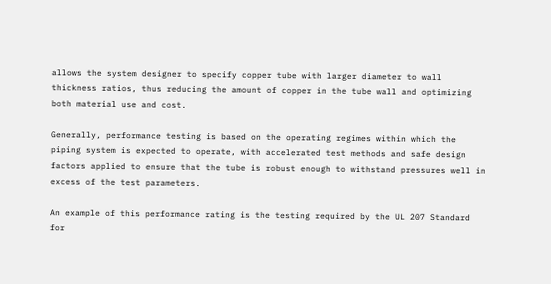allows the system designer to specify copper tube with larger diameter to wall thickness ratios, thus reducing the amount of copper in the tube wall and optimizing both material use and cost.

Generally, performance testing is based on the operating regimes within which the piping system is expected to operate, with accelerated test methods and safe design factors applied to ensure that the tube is robust enough to withstand pressures well in excess of the test parameters.

An example of this performance rating is the testing required by the UL 207 Standard for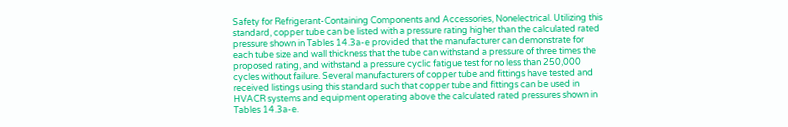Safety for Refrigerant-Containing Components and Accessories, Nonelectrical. Utilizing this standard, copper tube can be listed with a pressure rating higher than the calculated rated pressure shown in Tables 14.3a-e provided that the manufacturer can demonstrate for each tube size and wall thickness that the tube can withstand a pressure of three times the proposed rating, and withstand a pressure cyclic fatigue test for no less than 250,000 cycles without failure. Several manufacturers of copper tube and fittings have tested and received listings using this standard such that copper tube and fittings can be used in HVACR systems and equipment operating above the calculated rated pressures shown in Tables 14.3a-e.